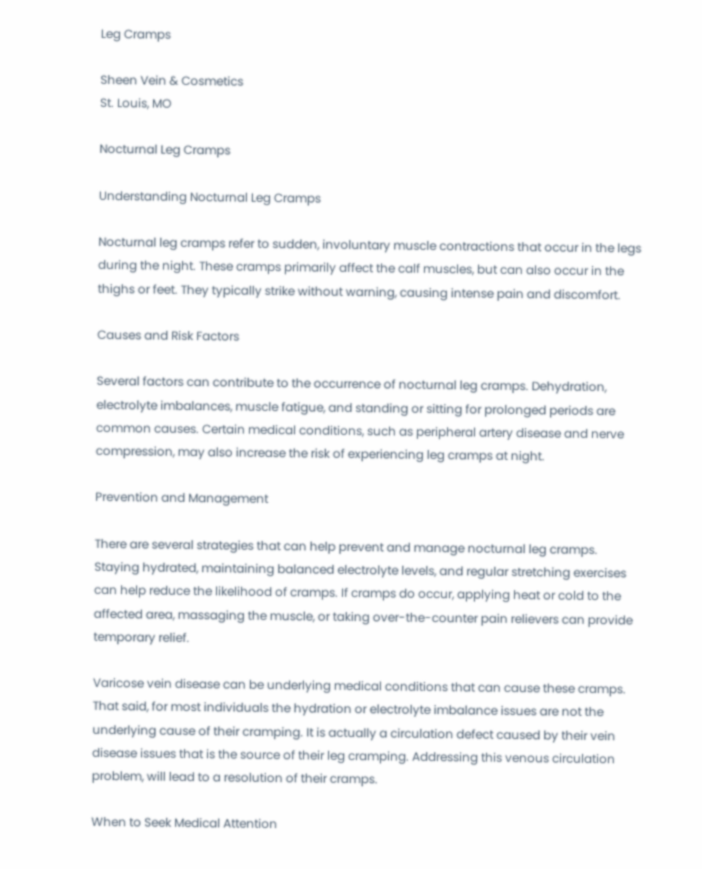Leg Cramps

Sheen Vein & Cosmetics
St. Louis, MO

Nocturnal Leg Cramps

Understanding Nocturnal Leg Cramps

Nocturnal leg cramps refer to sudden, involuntary muscle contractions that occur in the legs during the night. These cramps primarily affect the calf muscles, but can also occur in the thighs or feet. They typically strike without warning, causing intense pain and discomfort.

Causes and Risk Factors

Several factors can contribute to the occurrence of nocturnal leg cramps. Dehydration, electrolyte imbalances, muscle fatigue, and standing or sitting for prolonged periods are common causes. Certain medical conditions, such as peripheral artery disease and nerve compression, may also increase the risk of experiencing leg cramps at night.

Prevention and Management

There are several strategies that can help prevent and manage nocturnal leg cramps. Staying hydrated, maintaining balanced electrolyte levels, and regular stretching exercises can help reduce the likelihood of cramps. If cramps do occur, applying heat or cold to the affected area, massaging the muscle, or taking over-the-counter pain relievers can provide temporary relief.

Varicose vein disease can be underlying medical conditions that can cause these cramps. That said, for most individuals the hydration or electrolyte imbalance issues are not the underlying cause of their cramping. It is actually a circulation defect caused by their vein disease issues that is the source of their leg cramping. Addressing this venous circulation problem, will lead to a resolution of their cramps.

When to Seek Medical Attention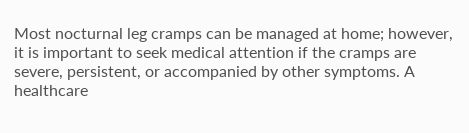Most nocturnal leg cramps can be managed at home; however, it is important to seek medical attention if the cramps are severe, persistent, or accompanied by other symptoms. A healthcare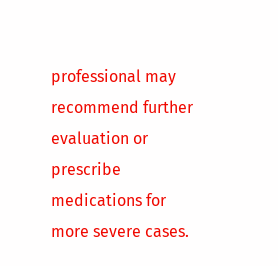professional may recommend further evaluation or prescribe medications for more severe cases.